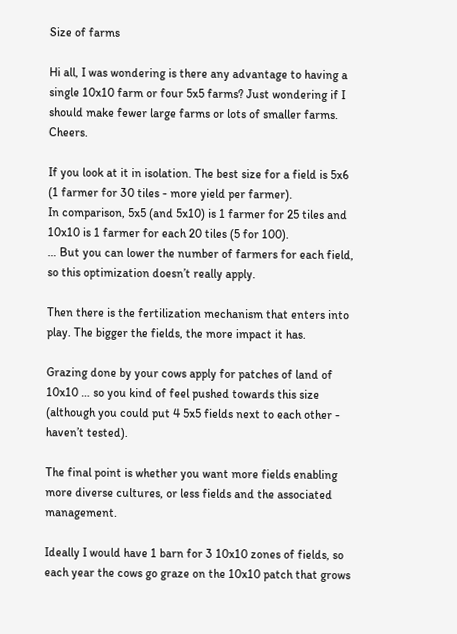Size of farms

Hi all, I was wondering is there any advantage to having a single 10x10 farm or four 5x5 farms? Just wondering if I should make fewer large farms or lots of smaller farms. Cheers.

If you look at it in isolation. The best size for a field is 5x6 (1 farmer for 30 tiles - more yield per farmer).
In comparison, 5x5 (and 5x10) is 1 farmer for 25 tiles and 10x10 is 1 farmer for each 20 tiles (5 for 100).
… But you can lower the number of farmers for each field, so this optimization doesn’t really apply.

Then there is the fertilization mechanism that enters into play. The bigger the fields, the more impact it has.

Grazing done by your cows apply for patches of land of 10x10 … so you kind of feel pushed towards this size (although you could put 4 5x5 fields next to each other - haven’t tested).

The final point is whether you want more fields enabling more diverse cultures, or less fields and the associated management.

Ideally I would have 1 barn for 3 10x10 zones of fields, so each year the cows go graze on the 10x10 patch that grows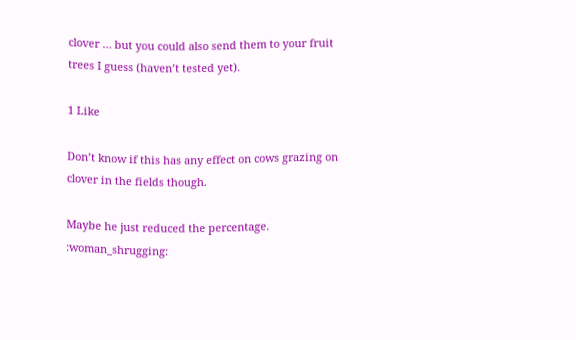clover … but you could also send them to your fruit trees I guess (haven’t tested yet).

1 Like

Don’t know if this has any effect on cows grazing on clover in the fields though.

Maybe he just reduced the percentage. :woman_shrugging: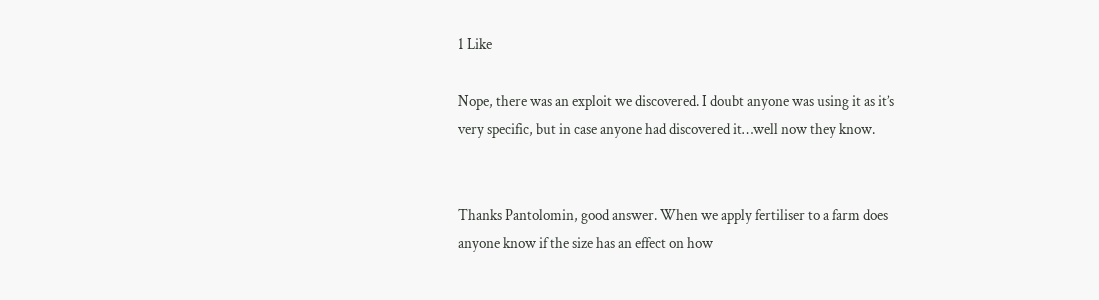1 Like

Nope, there was an exploit we discovered. I doubt anyone was using it as it’s very specific, but in case anyone had discovered it…well now they know.


Thanks Pantolomin, good answer. When we apply fertiliser to a farm does anyone know if the size has an effect on how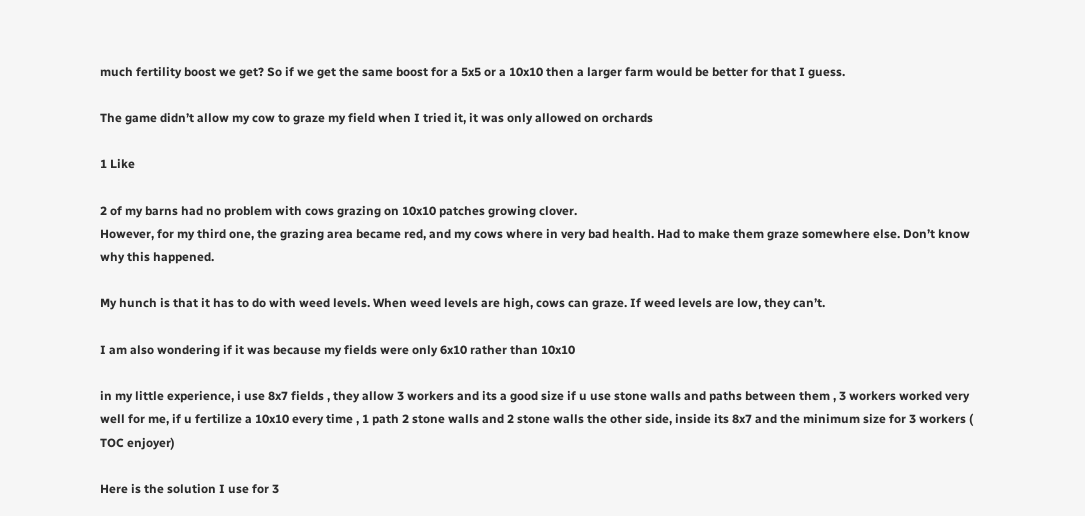much fertility boost we get? So if we get the same boost for a 5x5 or a 10x10 then a larger farm would be better for that I guess.

The game didn’t allow my cow to graze my field when I tried it, it was only allowed on orchards

1 Like

2 of my barns had no problem with cows grazing on 10x10 patches growing clover.
However, for my third one, the grazing area became red, and my cows where in very bad health. Had to make them graze somewhere else. Don’t know why this happened.

My hunch is that it has to do with weed levels. When weed levels are high, cows can graze. If weed levels are low, they can’t.

I am also wondering if it was because my fields were only 6x10 rather than 10x10

in my little experience, i use 8x7 fields , they allow 3 workers and its a good size if u use stone walls and paths between them , 3 workers worked very well for me, if u fertilize a 10x10 every time , 1 path 2 stone walls and 2 stone walls the other side, inside its 8x7 and the minimum size for 3 workers ( TOC enjoyer)

Here is the solution I use for 3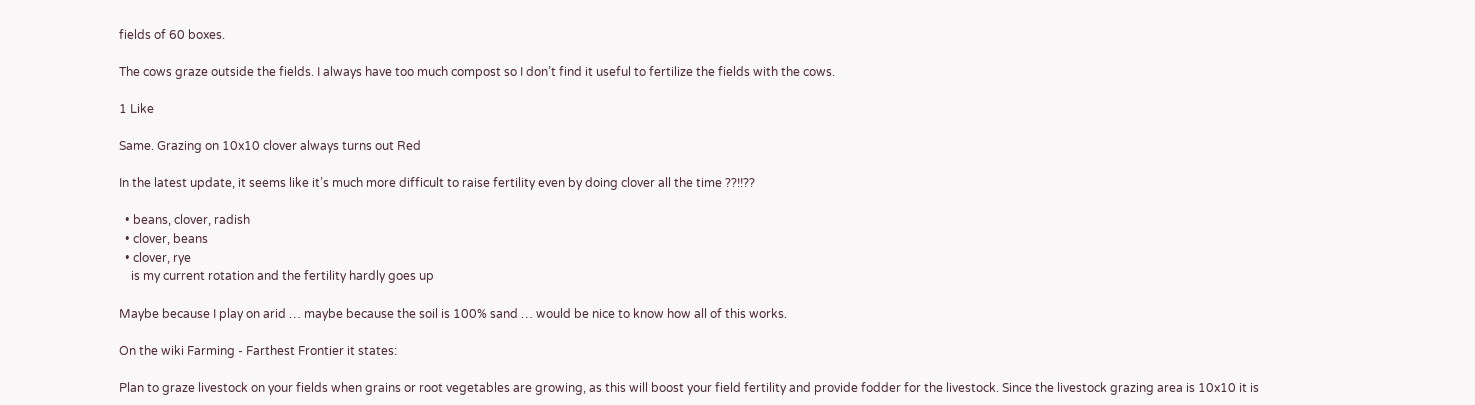fields of 60 boxes.

The cows graze outside the fields. I always have too much compost so I don’t find it useful to fertilize the fields with the cows.

1 Like

Same. Grazing on 10x10 clover always turns out Red

In the latest update, it seems like it’s much more difficult to raise fertility even by doing clover all the time ??!!??

  • beans, clover, radish
  • clover, beans
  • clover, rye
    is my current rotation and the fertility hardly goes up

Maybe because I play on arid … maybe because the soil is 100% sand … would be nice to know how all of this works.

On the wiki Farming - Farthest Frontier it states:

Plan to graze livestock on your fields when grains or root vegetables are growing, as this will boost your field fertility and provide fodder for the livestock. Since the livestock grazing area is 10x10 it is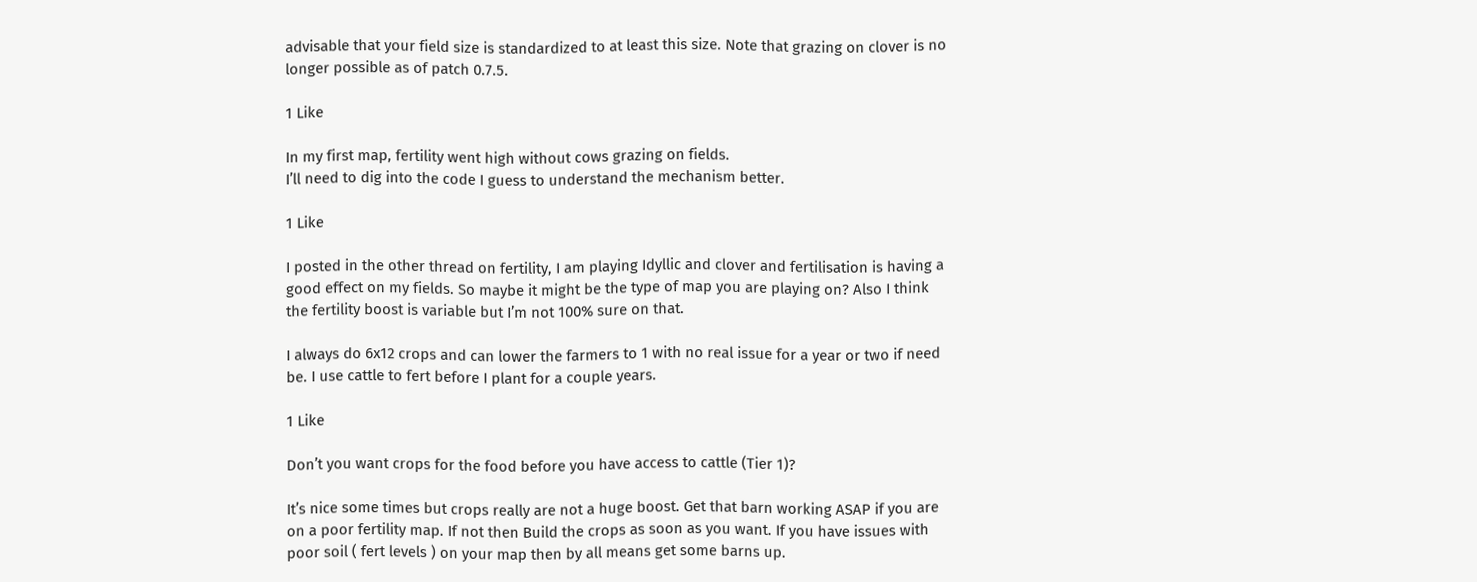advisable that your field size is standardized to at least this size. Note that grazing on clover is no longer possible as of patch 0.7.5.

1 Like

In my first map, fertility went high without cows grazing on fields.
I’ll need to dig into the code I guess to understand the mechanism better.

1 Like

I posted in the other thread on fertility, I am playing Idyllic and clover and fertilisation is having a good effect on my fields. So maybe it might be the type of map you are playing on? Also I think the fertility boost is variable but I’m not 100% sure on that.

I always do 6x12 crops and can lower the farmers to 1 with no real issue for a year or two if need be. I use cattle to fert before I plant for a couple years.

1 Like

Don’t you want crops for the food before you have access to cattle (Tier 1)?

It’s nice some times but crops really are not a huge boost. Get that barn working ASAP if you are on a poor fertility map. If not then Build the crops as soon as you want. If you have issues with poor soil ( fert levels ) on your map then by all means get some barns up.